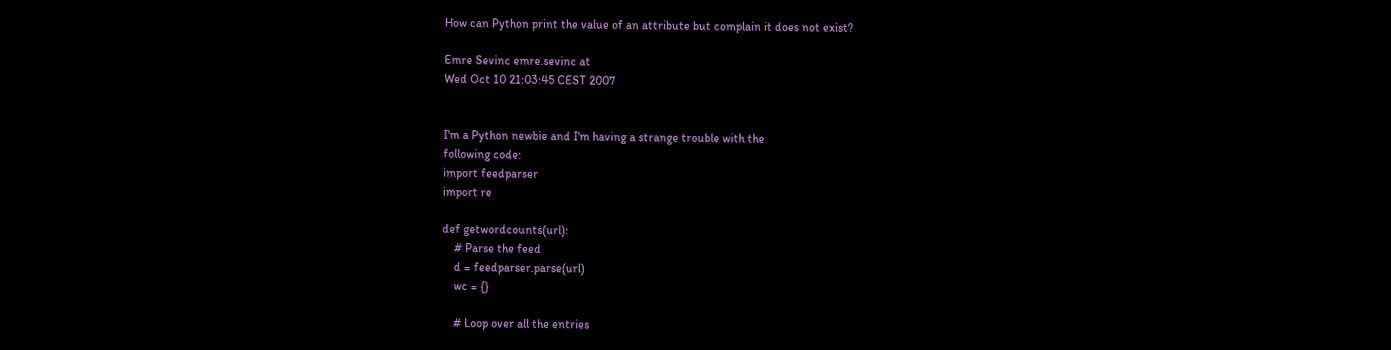How can Python print the value of an attribute but complain it does not exist?

Emre Sevinc emre.sevinc at
Wed Oct 10 21:03:45 CEST 2007


I'm a Python newbie and I'm having a strange trouble with the
following code:
import feedparser
import re

def getwordcounts(url):
    # Parse the feed
    d = feedparser.parse(url)
    wc = {}

    # Loop over all the entries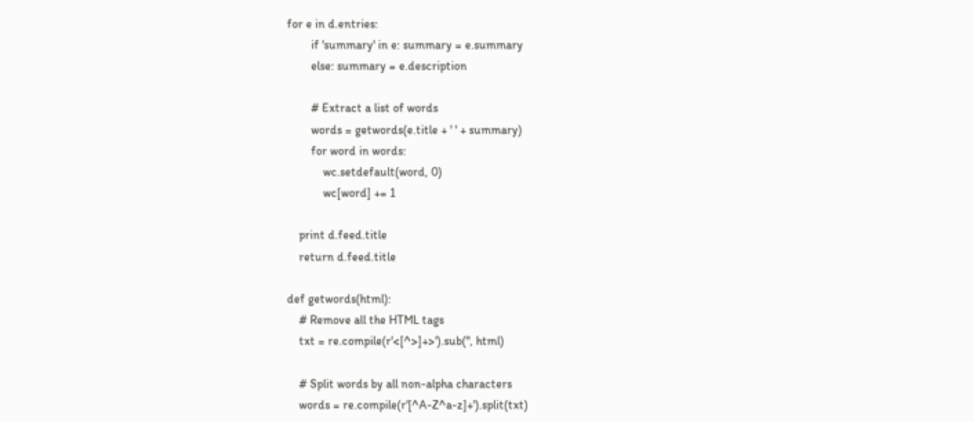for e in d.entries:
        if 'summary' in e: summary = e.summary
        else: summary = e.description

        # Extract a list of words
        words = getwords(e.title + ' ' + summary)
        for word in words:
            wc.setdefault(word, 0)
            wc[word] += 1

    print d.feed.title
    return d.feed.title

def getwords(html):
    # Remove all the HTML tags
    txt = re.compile(r'<[^>]+>').sub('', html)

    # Split words by all non-alpha characters
    words = re.compile(r'[^A-Z^a-z]+').split(txt)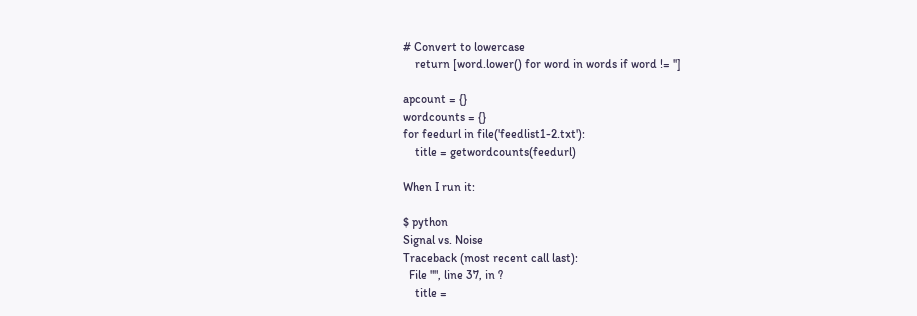# Convert to lowercase
    return [word.lower() for word in words if word != '']

apcount = {}
wordcounts = {}
for feedurl in file('feedlist1-2.txt'):
    title = getwordcounts(feedurl)

When I run it:

$ python
Signal vs. Noise
Traceback (most recent call last):
  File "", line 37, in ?
    title =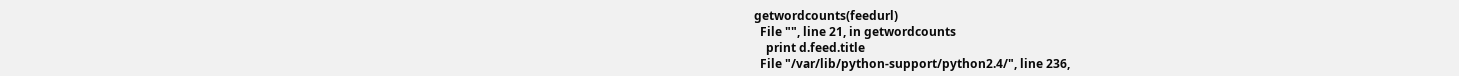getwordcounts(feedurl)
  File "", line 21, in getwordcounts
    print d.feed.title
  File "/var/lib/python-support/python2.4/", line 236,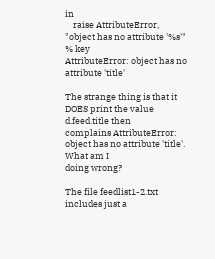in
    raise AttributeError, "object has no attribute '%s'" % key
AttributeError: object has no attribute 'title'

The strange thing is that it DOES print the value d.feed.title then
complains AttributeError: object has no attribute 'title'. What am I
doing wrong?

The file feedlist1-2.txt includes just a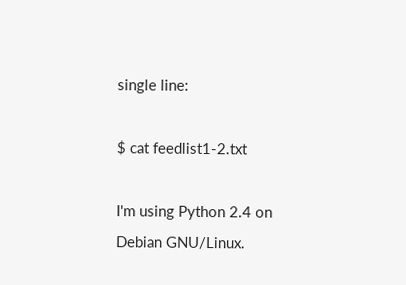single line:

$ cat feedlist1-2.txt

I'm using Python 2.4 on Debian GNU/Linux.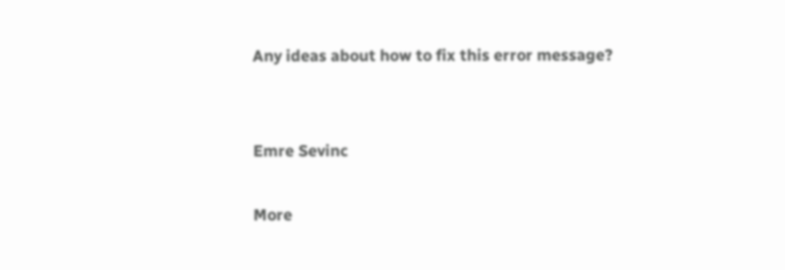Any ideas about how to fix this error message?


Emre Sevinc

More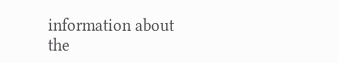information about the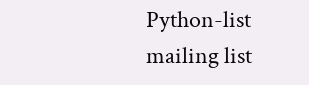Python-list mailing list